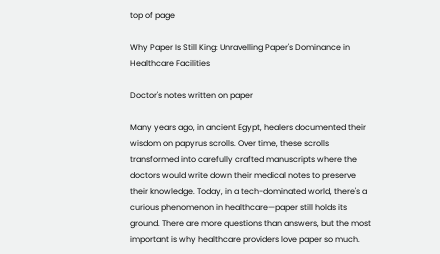top of page

Why Paper Is Still King: Unravelling Paper's Dominance in Healthcare Facilities

Doctor's notes written on paper

Many years ago, in ancient Egypt, healers documented their wisdom on papyrus scrolls. Over time, these scrolls transformed into carefully crafted manuscripts where the doctors would write down their medical notes to preserve their knowledge. Today, in a tech-dominated world, there's a curious phenomenon in healthcare—paper still holds its ground. There are more questions than answers, but the most important is why healthcare providers love paper so much.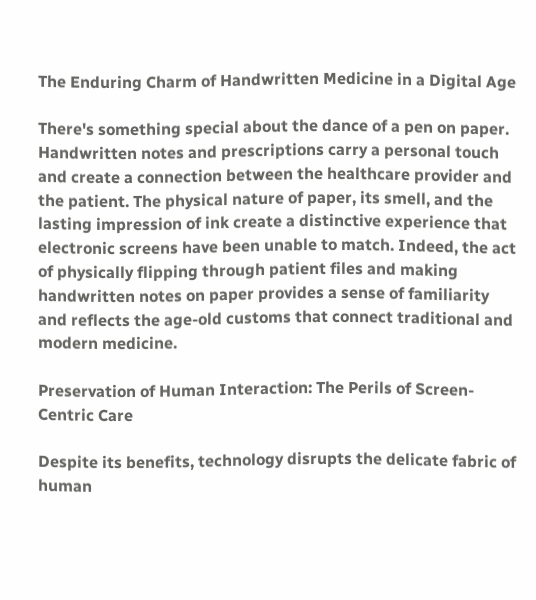The Enduring Charm of Handwritten Medicine in a Digital Age

There's something special about the dance of a pen on paper. Handwritten notes and prescriptions carry a personal touch and create a connection between the healthcare provider and the patient. The physical nature of paper, its smell, and the lasting impression of ink create a distinctive experience that electronic screens have been unable to match. Indeed, the act of physically flipping through patient files and making handwritten notes on paper provides a sense of familiarity and reflects the age-old customs that connect traditional and modern medicine.

Preservation of Human Interaction: The Perils of Screen-Centric Care

Despite its benefits, technology disrupts the delicate fabric of human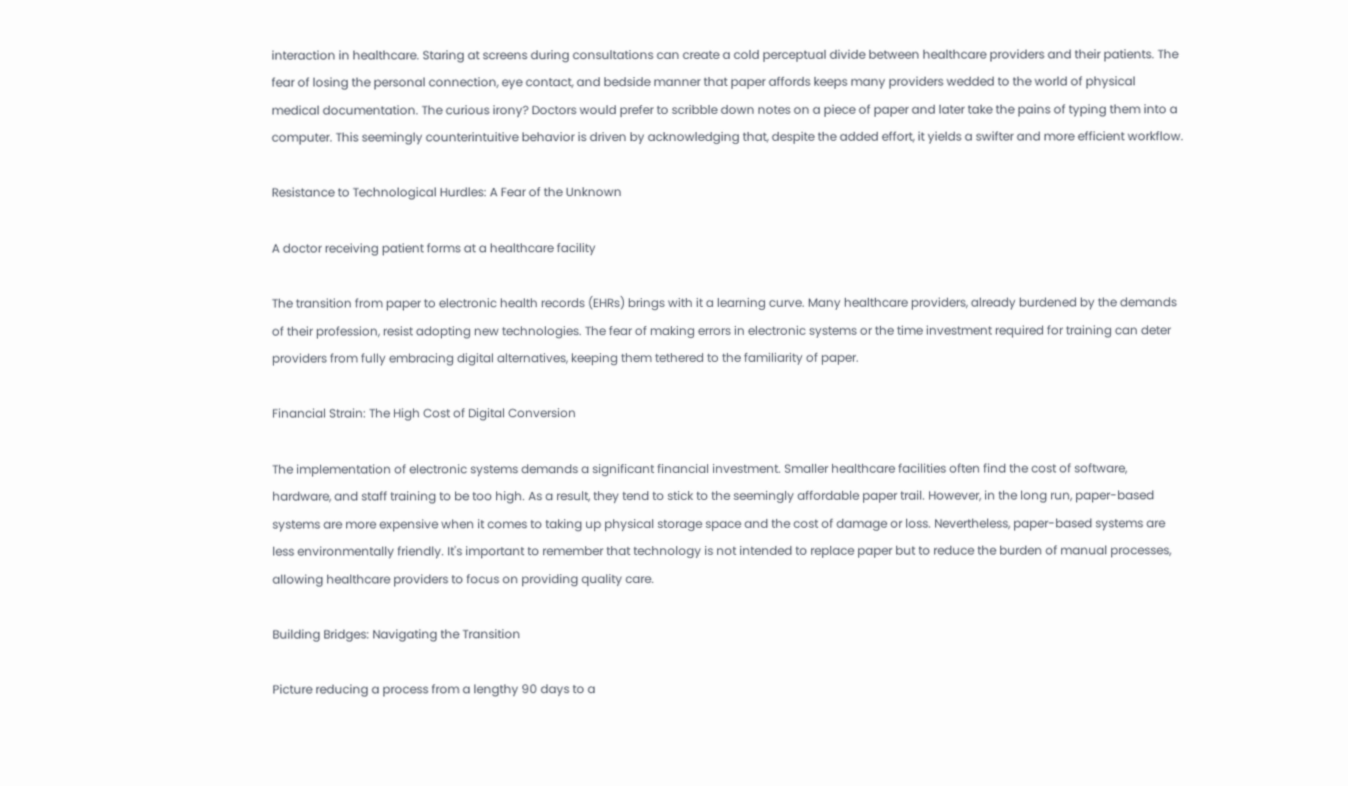interaction in healthcare. Staring at screens during consultations can create a cold perceptual divide between healthcare providers and their patients. The fear of losing the personal connection, eye contact, and bedside manner that paper affords keeps many providers wedded to the world of physical medical documentation. The curious irony? Doctors would prefer to scribble down notes on a piece of paper and later take the pains of typing them into a computer. This seemingly counterintuitive behavior is driven by acknowledging that, despite the added effort, it yields a swifter and more efficient workflow.

Resistance to Technological Hurdles: A Fear of the Unknown

A doctor receiving patient forms at a healthcare facility

The transition from paper to electronic health records (EHRs) brings with it a learning curve. Many healthcare providers, already burdened by the demands of their profession, resist adopting new technologies. The fear of making errors in electronic systems or the time investment required for training can deter providers from fully embracing digital alternatives, keeping them tethered to the familiarity of paper.

Financial Strain: The High Cost of Digital Conversion

The implementation of electronic systems demands a significant financial investment. Smaller healthcare facilities often find the cost of software, hardware, and staff training to be too high. As a result, they tend to stick to the seemingly affordable paper trail. However, in the long run, paper-based systems are more expensive when it comes to taking up physical storage space and the cost of damage or loss. Nevertheless, paper-based systems are less environmentally friendly. It's important to remember that technology is not intended to replace paper but to reduce the burden of manual processes, allowing healthcare providers to focus on providing quality care.

Building Bridges: Navigating the Transition

Picture reducing a process from a lengthy 90 days to a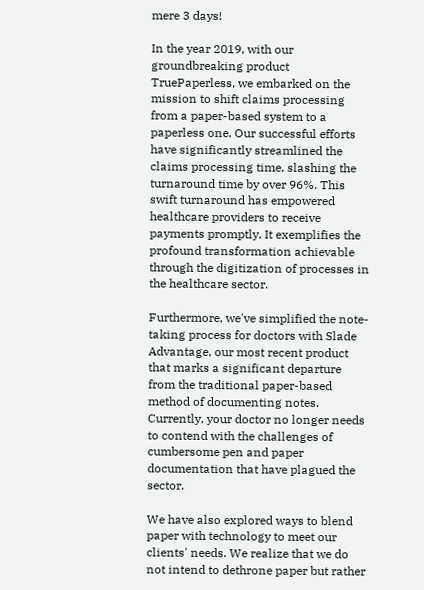mere 3 days!

In the year 2019, with our groundbreaking product TruePaperless, we embarked on the mission to shift claims processing from a paper-based system to a paperless one. Our successful efforts have significantly streamlined the claims processing time, slashing the turnaround time by over 96%. This swift turnaround has empowered healthcare providers to receive payments promptly. It exemplifies the profound transformation achievable through the digitization of processes in the healthcare sector.

Furthermore, we've simplified the note-taking process for doctors with Slade Advantage, our most recent product that marks a significant departure from the traditional paper-based method of documenting notes. Currently, your doctor no longer needs to contend with the challenges of cumbersome pen and paper documentation that have plagued the sector.

We have also explored ways to blend paper with technology to meet our clients' needs. We realize that we do not intend to dethrone paper but rather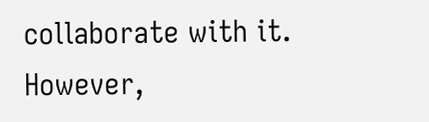collaborate with it. However,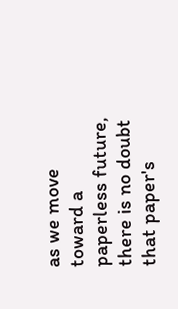as we move toward a paperless future, there is no doubt that paper's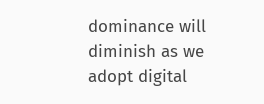dominance will diminish as we adopt digital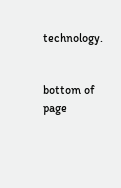technology.


bottom of page